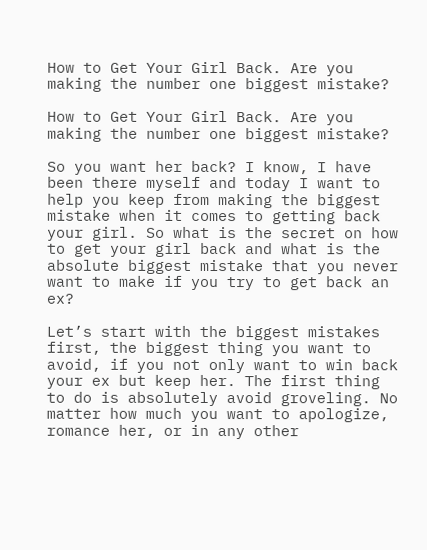How to Get Your Girl Back. Are you making the number one biggest mistake?

How to Get Your Girl Back. Are you making the number one biggest mistake?

So you want her back? I know, I have been there myself and today I want to help you keep from making the biggest mistake when it comes to getting back your girl. So what is the secret on how to get your girl back and what is the absolute biggest mistake that you never want to make if you try to get back an ex?

Let’s start with the biggest mistakes first, the biggest thing you want to avoid, if you not only want to win back your ex but keep her. The first thing to do is absolutely avoid groveling. No matter how much you want to apologize, romance her, or in any other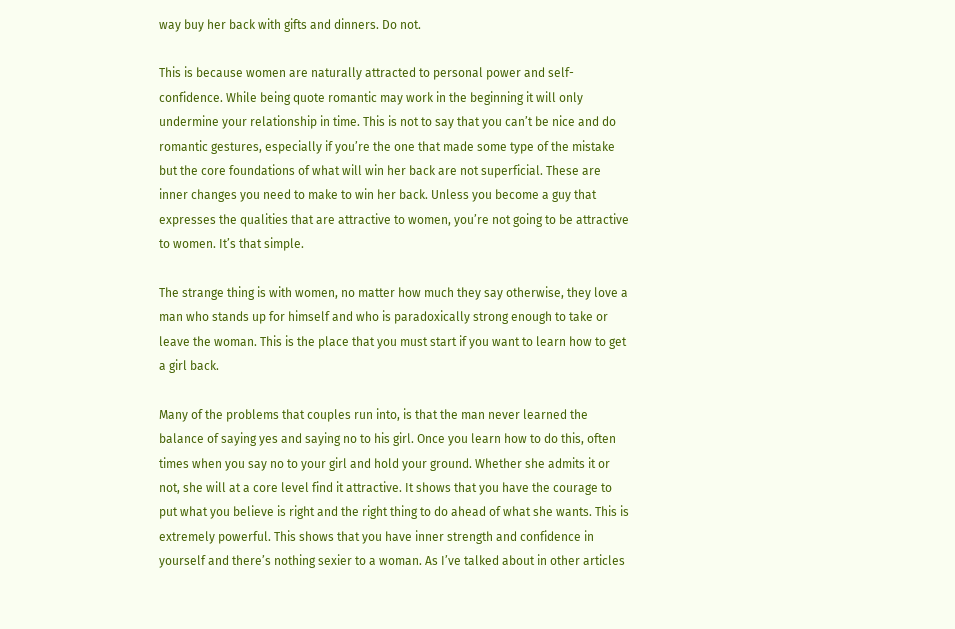way buy her back with gifts and dinners. Do not.

This is because women are naturally attracted to personal power and self-confidence. While being quote romantic may work in the beginning it will only undermine your relationship in time. This is not to say that you can’t be nice and do romantic gestures, especially if you’re the one that made some type of the mistake but the core foundations of what will win her back are not superficial. These are inner changes you need to make to win her back. Unless you become a guy that expresses the qualities that are attractive to women, you’re not going to be attractive to women. It’s that simple.

The strange thing is with women, no matter how much they say otherwise, they love a man who stands up for himself and who is paradoxically strong enough to take or leave the woman. This is the place that you must start if you want to learn how to get a girl back.

Many of the problems that couples run into, is that the man never learned the balance of saying yes and saying no to his girl. Once you learn how to do this, often times when you say no to your girl and hold your ground. Whether she admits it or not, she will at a core level find it attractive. It shows that you have the courage to put what you believe is right and the right thing to do ahead of what she wants. This is extremely powerful. This shows that you have inner strength and confidence in yourself and there’s nothing sexier to a woman. As I’ve talked about in other articles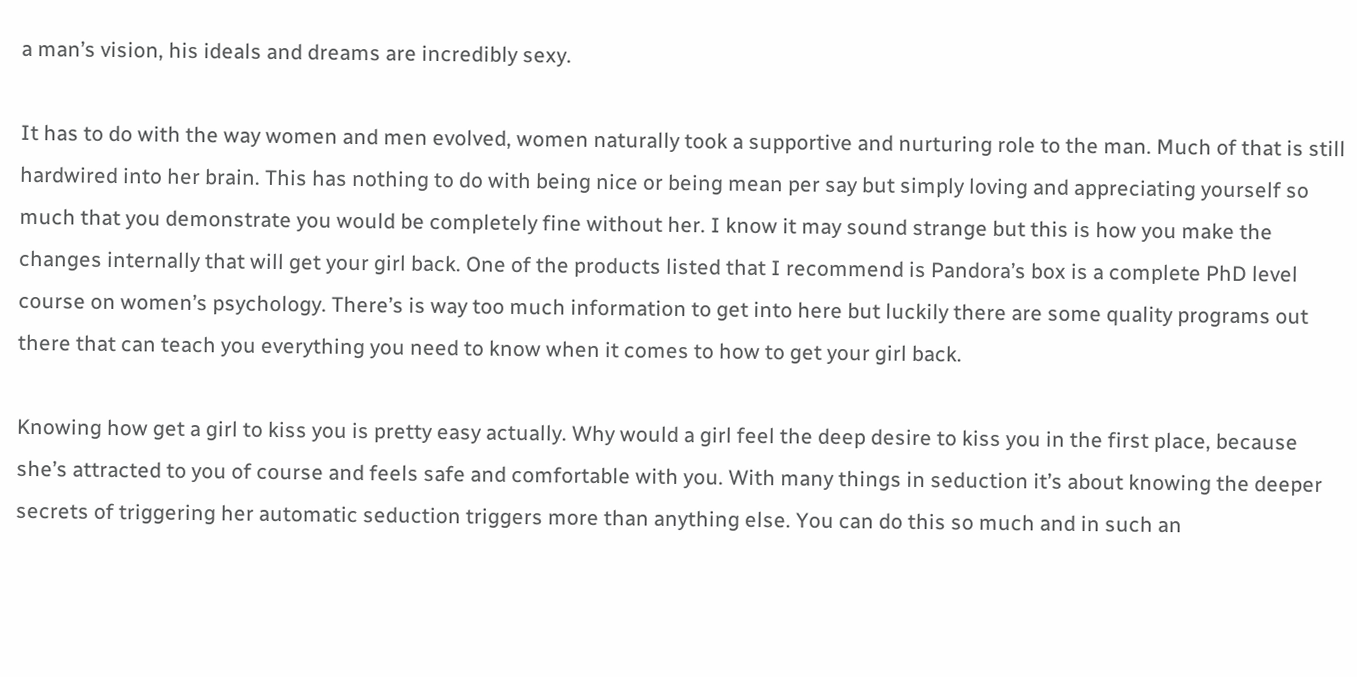a man’s vision, his ideals and dreams are incredibly sexy.

It has to do with the way women and men evolved, women naturally took a supportive and nurturing role to the man. Much of that is still hardwired into her brain. This has nothing to do with being nice or being mean per say but simply loving and appreciating yourself so much that you demonstrate you would be completely fine without her. I know it may sound strange but this is how you make the changes internally that will get your girl back. One of the products listed that I recommend is Pandora’s box is a complete PhD level course on women’s psychology. There’s is way too much information to get into here but luckily there are some quality programs out there that can teach you everything you need to know when it comes to how to get your girl back.

Knowing how get a girl to kiss you is pretty easy actually. Why would a girl feel the deep desire to kiss you in the first place, because she’s attracted to you of course and feels safe and comfortable with you. With many things in seduction it’s about knowing the deeper secrets of triggering her automatic seduction triggers more than anything else. You can do this so much and in such an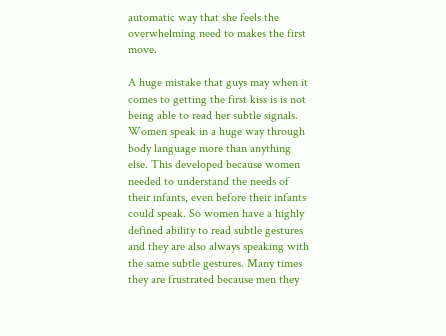automatic way that she feels the overwhelming need to makes the first move.

A huge mistake that guys may when it comes to getting the first kiss is is not being able to read her subtle signals. Women speak in a huge way through body language more than anything else. This developed because women needed to understand the needs of their infants, even before their infants could speak. So women have a highly defined ability to read subtle gestures and they are also always speaking with the same subtle gestures. Many times they are frustrated because men they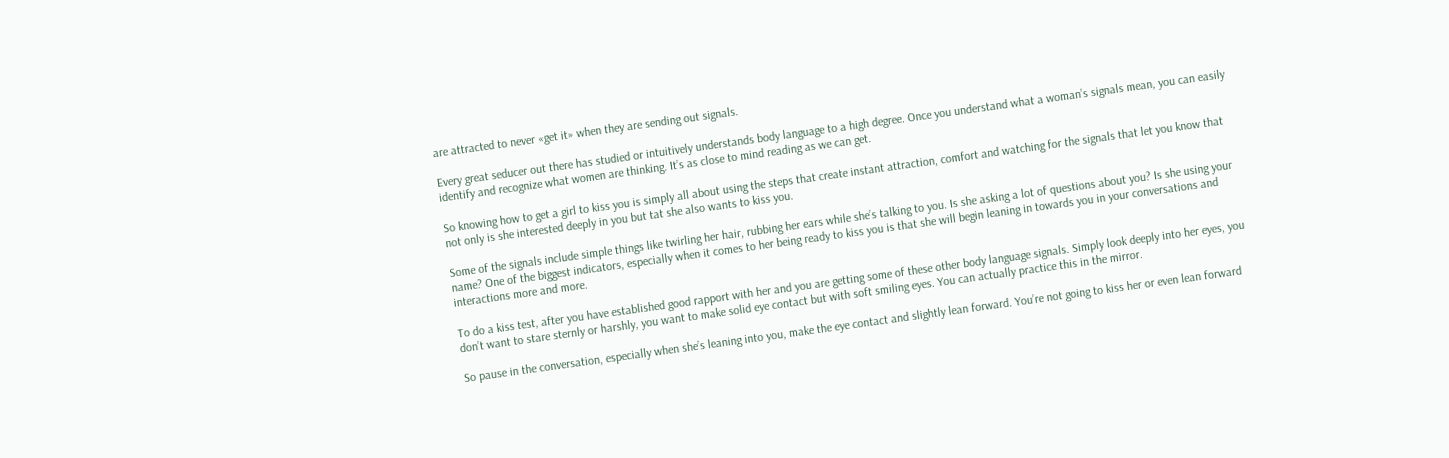are attracted to never «get it» when they are sending out signals.

Every great seducer out there has studied or intuitively understands body language to a high degree. Once you understand what a woman’s signals mean, you can easily identify and recognize what women are thinking. It’s as close to mind reading as we can get.

So knowing how to get a girl to kiss you is simply all about using the steps that create instant attraction, comfort and watching for the signals that let you know that not only is she interested deeply in you but tat she also wants to kiss you.

Some of the signals include simple things like twirling her hair, rubbing her ears while she’s talking to you. Is she asking a lot of questions about you? Is she using your name? One of the biggest indicators, especially when it comes to her being ready to kiss you is that she will begin leaning in towards you in your conversations and interactions more and more.

To do a kiss test, after you have established good rapport with her and you are getting some of these other body language signals. Simply look deeply into her eyes, you don’t want to stare sternly or harshly, you want to make solid eye contact but with soft smiling eyes. You can actually practice this in the mirror.

So pause in the conversation, especially when she’s leaning into you, make the eye contact and slightly lean forward. You’re not going to kiss her or even lean forward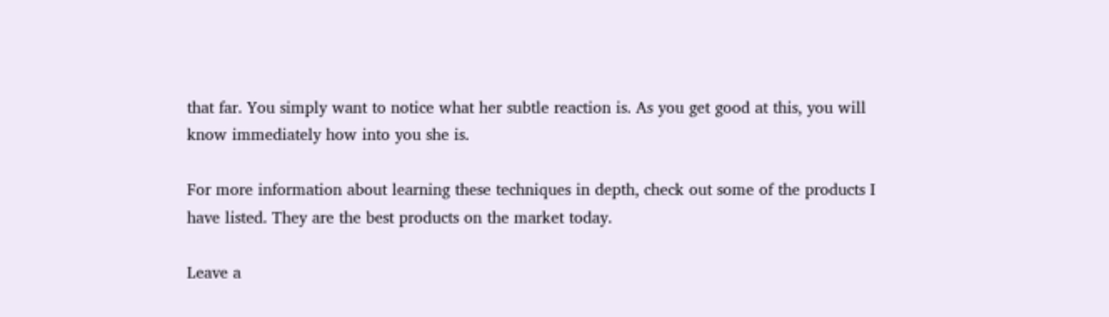that far. You simply want to notice what her subtle reaction is. As you get good at this, you will know immediately how into you she is.

For more information about learning these techniques in depth, check out some of the products I have listed. They are the best products on the market today.

Leave a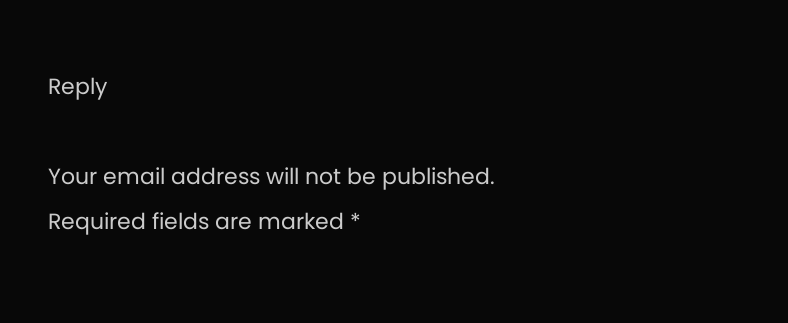Reply

Your email address will not be published. Required fields are marked *